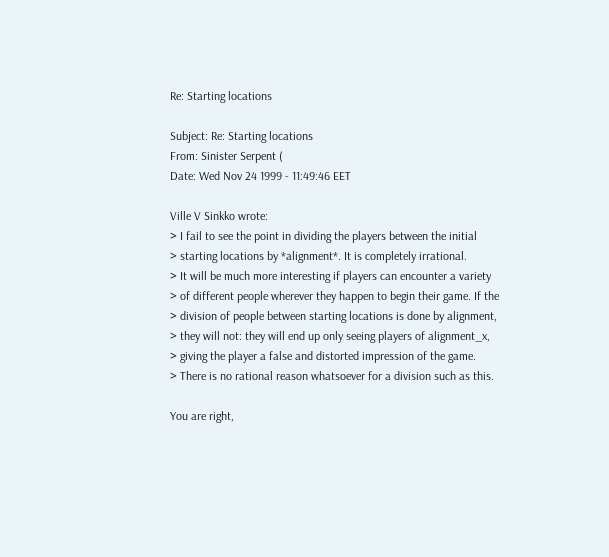Re: Starting locations

Subject: Re: Starting locations
From: Sinister Serpent (
Date: Wed Nov 24 1999 - 11:49:46 EET

Ville V Sinkko wrote:
> I fail to see the point in dividing the players between the initial
> starting locations by *alignment*. It is completely irrational.
> It will be much more interesting if players can encounter a variety
> of different people wherever they happen to begin their game. If the
> division of people between starting locations is done by alignment,
> they will not: they will end up only seeing players of alignment_x,
> giving the player a false and distorted impression of the game.
> There is no rational reason whatsoever for a division such as this.

You are right,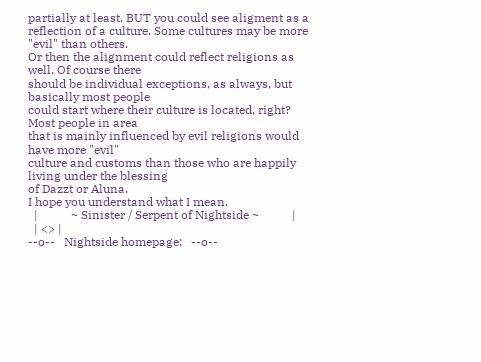partially at least, BUT you could see aligment as a
reflection of a culture. Some cultures may be more "evil" than others.
Or then the alignment could reflect religions as well. Of course there
should be individual exceptions, as always, but basically most people
could start where their culture is located, right? Most people in area
that is mainly influenced by evil religions would have more "evil"
culture and customs than those who are happily living under the blessing
of Dazzt or Aluna.
I hope you understand what I mean.
  |           ~ Sinister / Serpent of Nightside ~           |
  | <> |
--o--   Nightside homepage:   --o--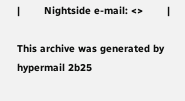|        Nightside e-mail: <>        |

This archive was generated by hypermail 2b25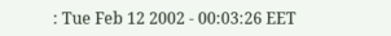: Tue Feb 12 2002 - 00:03:26 EET